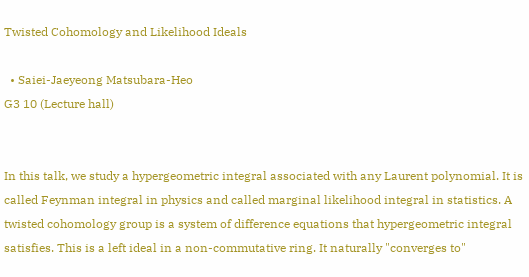Twisted Cohomology and Likelihood Ideals

  • Saiei-Jaeyeong Matsubara-Heo
G3 10 (Lecture hall)


In this talk, we study a hypergeometric integral associated with any Laurent polynomial. It is called Feynman integral in physics and called marginal likelihood integral in statistics. A twisted cohomology group is a system of difference equations that hypergeometric integral satisfies. This is a left ideal in a non-commutative ring. It naturally "converges to"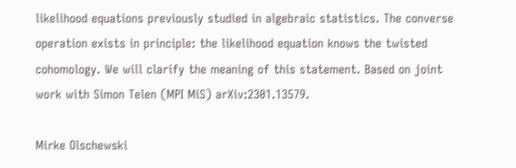likelihood equations previously studied in algebraic statistics. The converse operation exists in principle: the likelihood equation knows the twisted cohomology. We will clarify the meaning of this statement. Based on joint work with Simon Telen (MPI MiS) arXiv:2301.13579.

Mirke Olschewski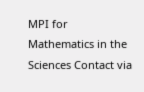MPI for Mathematics in the Sciences Contact via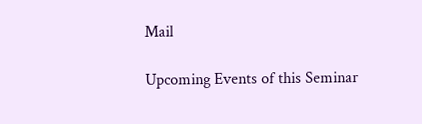Mail

Upcoming Events of this Seminar